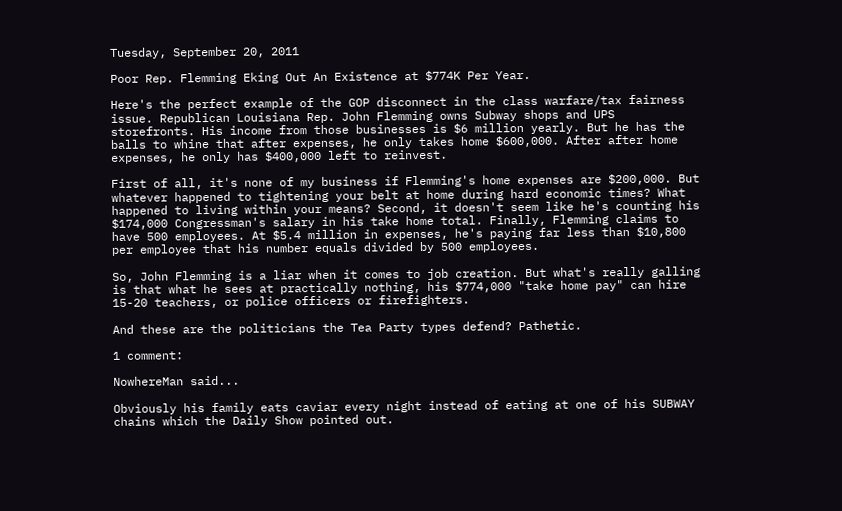Tuesday, September 20, 2011

Poor Rep. Flemming Eking Out An Existence at $774K Per Year.

Here's the perfect example of the GOP disconnect in the class warfare/tax fairness issue. Republican Louisiana Rep. John Flemming owns Subway shops and UPS storefronts. His income from those businesses is $6 million yearly. But he has the balls to whine that after expenses, he only takes home $600,000. After after home expenses, he only has $400,000 left to reinvest.

First of all, it's none of my business if Flemming's home expenses are $200,000. But whatever happened to tightening your belt at home during hard economic times? What happened to living within your means? Second, it doesn't seem like he's counting his $174,000 Congressman's salary in his take home total. Finally, Flemming claims to have 500 employees. At $5.4 million in expenses, he's paying far less than $10,800 per employee that his number equals divided by 500 employees.

So, John Flemming is a liar when it comes to job creation. But what's really galling is that what he sees at practically nothing, his $774,000 "take home pay" can hire 15-20 teachers, or police officers or firefighters.

And these are the politicians the Tea Party types defend? Pathetic.

1 comment:

NowhereMan said...

Obviously his family eats caviar every night instead of eating at one of his SUBWAY chains which the Daily Show pointed out.